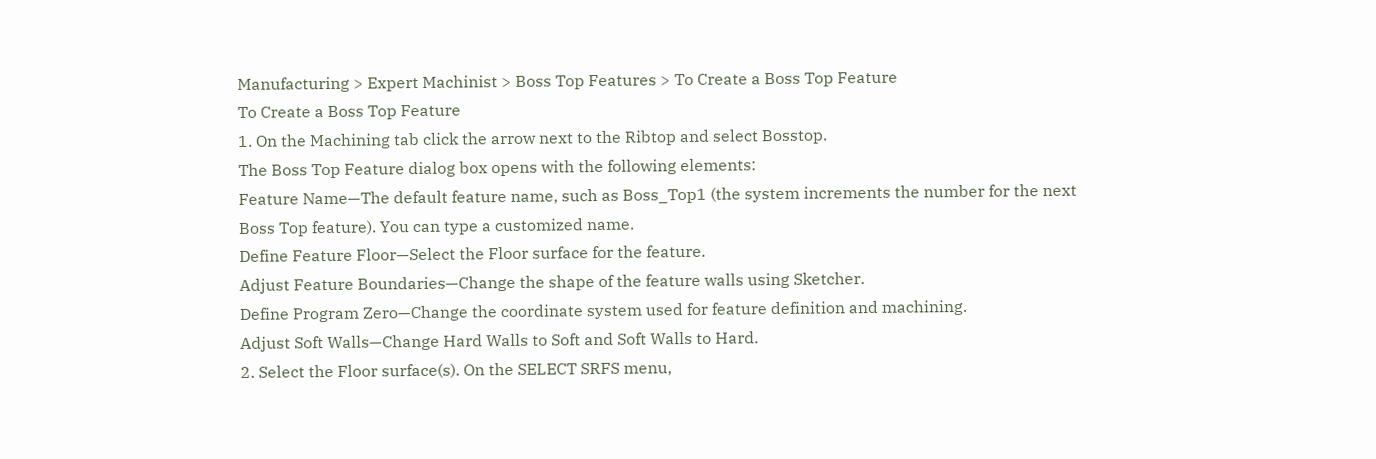Manufacturing > Expert Machinist > Boss Top Features > To Create a Boss Top Feature
To Create a Boss Top Feature
1. On the Machining tab click the arrow next to the Ribtop and select Bosstop.
The Boss Top Feature dialog box opens with the following elements:
Feature Name—The default feature name, such as Boss_Top1 (the system increments the number for the next Boss Top feature). You can type a customized name.
Define Feature Floor—Select the Floor surface for the feature.
Adjust Feature Boundaries—Change the shape of the feature walls using Sketcher.
Define Program Zero—Change the coordinate system used for feature definition and machining.
Adjust Soft Walls—Change Hard Walls to Soft and Soft Walls to Hard.
2. Select the Floor surface(s). On the SELECT SRFS menu,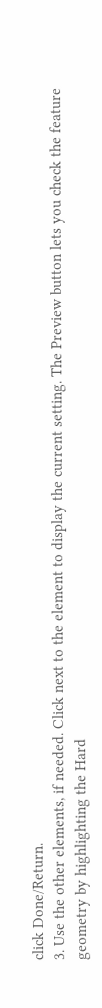click Done/Return.
3. Use the other elements, if needed. Click next to the element to display the current setting. The Preview button lets you check the feature geometry by highlighting the Hard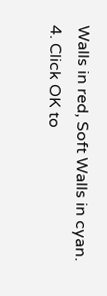Walls in red, Soft Walls in cyan.
4. Click OK to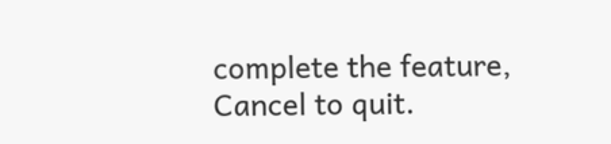complete the feature, Cancel to quit.